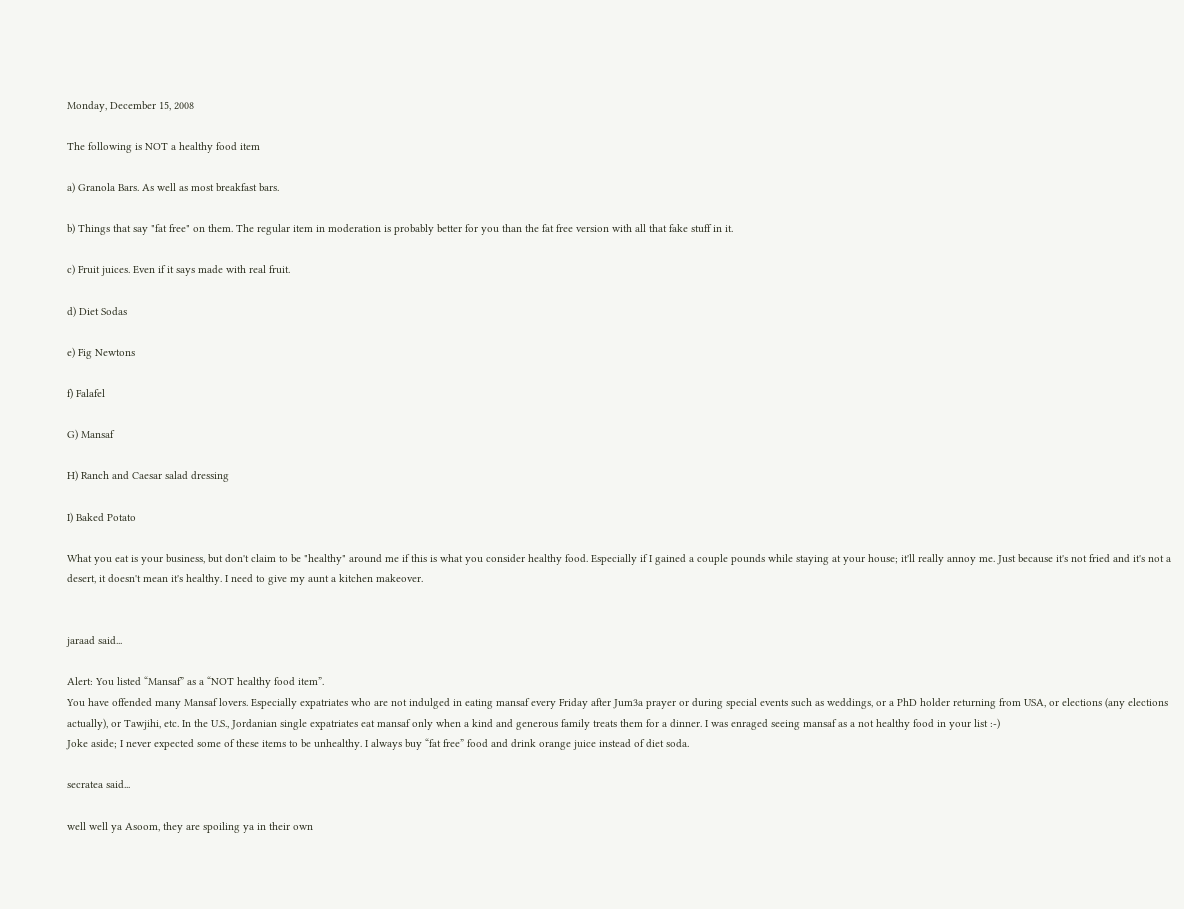Monday, December 15, 2008

The following is NOT a healthy food item

a) Granola Bars. As well as most breakfast bars.

b) Things that say "fat free" on them. The regular item in moderation is probably better for you than the fat free version with all that fake stuff in it.

c) Fruit juices. Even if it says made with real fruit.

d) Diet Sodas

e) Fig Newtons

f) Falafel

G) Mansaf

H) Ranch and Caesar salad dressing

I) Baked Potato

What you eat is your business, but don't claim to be "healthy" around me if this is what you consider healthy food. Especially if I gained a couple pounds while staying at your house; it'll really annoy me. Just because it's not fried and it's not a desert, it doesn't mean it's healthy. I need to give my aunt a kitchen makeover.


jaraad said...

Alert: You listed “Mansaf” as a “NOT healthy food item”.
You have offended many Mansaf lovers. Especially expatriates who are not indulged in eating mansaf every Friday after Jum3a prayer or during special events such as weddings, or a PhD holder returning from USA, or elections (any elections actually), or Tawjihi, etc. In the U.S., Jordanian single expatriates eat mansaf only when a kind and generous family treats them for a dinner. I was enraged seeing mansaf as a not healthy food in your list :-)
Joke aside; I never expected some of these items to be unhealthy. I always buy “fat free” food and drink orange juice instead of diet soda.

secratea said...

well well ya Asoom, they are spoiling ya in their own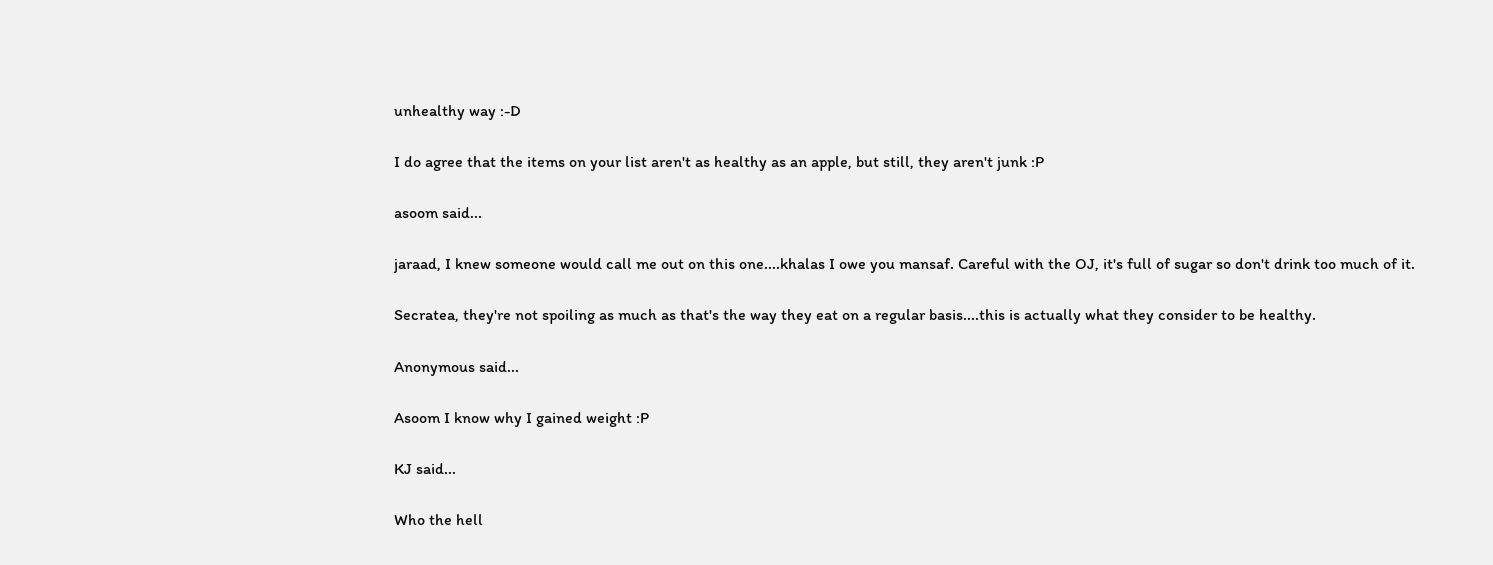unhealthy way :-D

I do agree that the items on your list aren't as healthy as an apple, but still, they aren't junk :P

asoom said...

jaraad, I knew someone would call me out on this one....khalas I owe you mansaf. Careful with the OJ, it's full of sugar so don't drink too much of it.

Secratea, they're not spoiling as much as that's the way they eat on a regular basis....this is actually what they consider to be healthy.

Anonymous said...

Asoom I know why I gained weight :P

KJ said...

Who the hell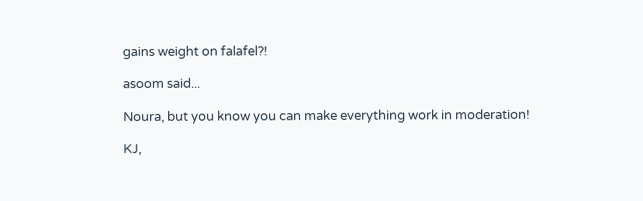gains weight on falafel?!

asoom said...

Noura, but you know you can make everything work in moderation!

KJ,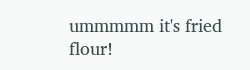ummmmm it's fried flour!